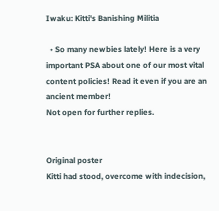Iwaku: Kitti's Banishing Militia

  • So many newbies lately! Here is a very important PSA about one of our most vital content policies! Read it even if you are an ancient member!
Not open for further replies.


Original poster
Kitti had stood, overcome with indecision,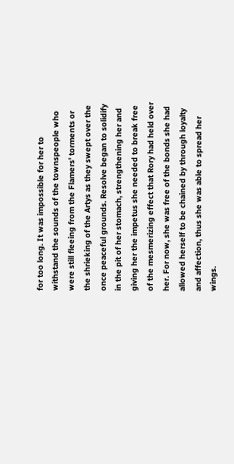for too long. It was impossible for her to withstand the sounds of the townspeople who were still fleeing from the Flamers' torments or the shrieking of the Artys as they swept over the once peaceful grounds. Resolve began to solidify in the pit of her stomach, strengthening her and giving her the impetus she needed to break free of the mesmerizing effect that Rory had held over her. For now, she was free of the bonds she had allowed herself to be chained by through loyalty and affection, thus she was able to spread her wings.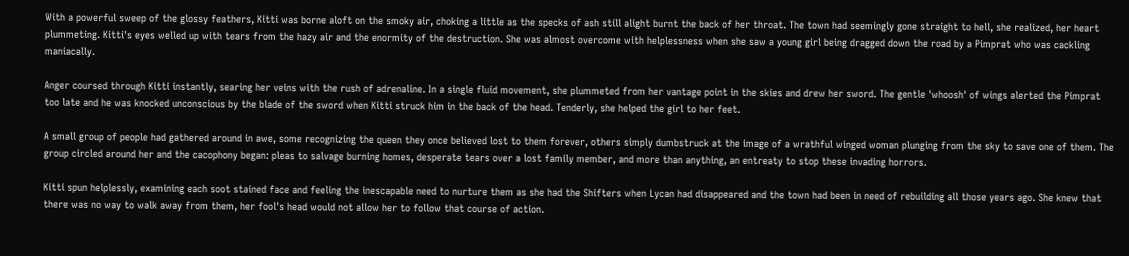With a powerful sweep of the glossy feathers, Kitti was borne aloft on the smoky air, choking a little as the specks of ash still alight burnt the back of her throat. The town had seemingly gone straight to hell, she realized, her heart plummeting. Kitti's eyes welled up with tears from the hazy air and the enormity of the destruction. She was almost overcome with helplessness when she saw a young girl being dragged down the road by a Pimprat who was cackling maniacally.

Anger coursed through Kitti instantly, searing her veins with the rush of adrenaline. In a single fluid movement, she plummeted from her vantage point in the skies and drew her sword. The gentle 'whoosh' of wings alerted the Pimprat too late and he was knocked unconscious by the blade of the sword when Kitti struck him in the back of the head. Tenderly, she helped the girl to her feet.

A small group of people had gathered around in awe, some recognizing the queen they once believed lost to them forever, others simply dumbstruck at the image of a wrathful winged woman plunging from the sky to save one of them. The group circled around her and the cacophony began: pleas to salvage burning homes, desperate tears over a lost family member, and more than anything, an entreaty to stop these invading horrors.

Kitti spun helplessly, examining each soot stained face and feeling the inescapable need to nurture them as she had the Shifters when Lycan had disappeared and the town had been in need of rebuilding all those years ago. She knew that there was no way to walk away from them, her fool's head would not allow her to follow that course of action.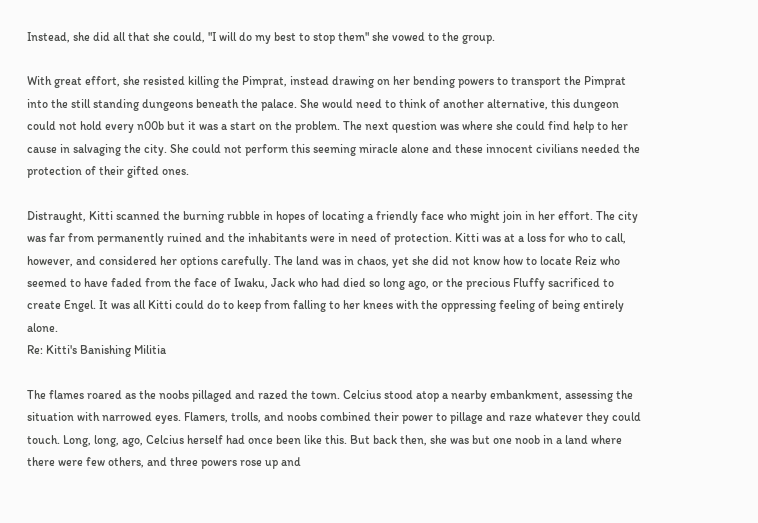Instead, she did all that she could, "I will do my best to stop them" she vowed to the group.

With great effort, she resisted killing the Pimprat, instead drawing on her bending powers to transport the Pimprat into the still standing dungeons beneath the palace. She would need to think of another alternative, this dungeon could not hold every n00b but it was a start on the problem. The next question was where she could find help to her cause in salvaging the city. She could not perform this seeming miracle alone and these innocent civilians needed the protection of their gifted ones.

Distraught, Kitti scanned the burning rubble in hopes of locating a friendly face who might join in her effort. The city was far from permanently ruined and the inhabitants were in need of protection. Kitti was at a loss for who to call, however, and considered her options carefully. The land was in chaos, yet she did not know how to locate Reiz who seemed to have faded from the face of Iwaku, Jack who had died so long ago, or the precious Fluffy sacrificed to create Engel. It was all Kitti could do to keep from falling to her knees with the oppressing feeling of being entirely alone.
Re: Kitti's Banishing Militia

The flames roared as the noobs pillaged and razed the town. Celcius stood atop a nearby embankment, assessing the situation with narrowed eyes. Flamers, trolls, and noobs combined their power to pillage and raze whatever they could touch. Long, long, ago, Celcius herself had once been like this. But back then, she was but one noob in a land where there were few others, and three powers rose up and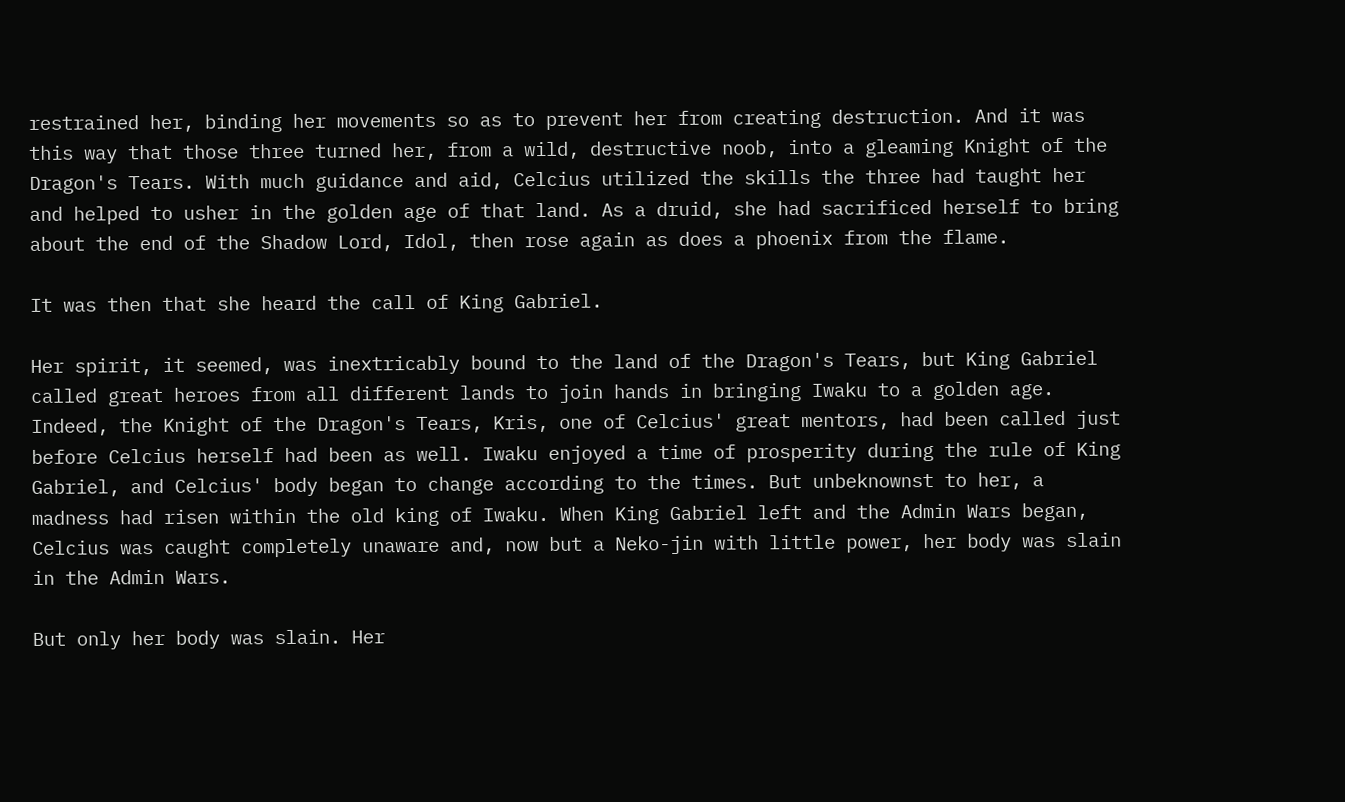restrained her, binding her movements so as to prevent her from creating destruction. And it was this way that those three turned her, from a wild, destructive noob, into a gleaming Knight of the Dragon's Tears. With much guidance and aid, Celcius utilized the skills the three had taught her and helped to usher in the golden age of that land. As a druid, she had sacrificed herself to bring about the end of the Shadow Lord, Idol, then rose again as does a phoenix from the flame.

It was then that she heard the call of King Gabriel.

Her spirit, it seemed, was inextricably bound to the land of the Dragon's Tears, but King Gabriel called great heroes from all different lands to join hands in bringing Iwaku to a golden age. Indeed, the Knight of the Dragon's Tears, Kris, one of Celcius' great mentors, had been called just before Celcius herself had been as well. Iwaku enjoyed a time of prosperity during the rule of King Gabriel, and Celcius' body began to change according to the times. But unbeknownst to her, a madness had risen within the old king of Iwaku. When King Gabriel left and the Admin Wars began, Celcius was caught completely unaware and, now but a Neko-jin with little power, her body was slain in the Admin Wars.

But only her body was slain. Her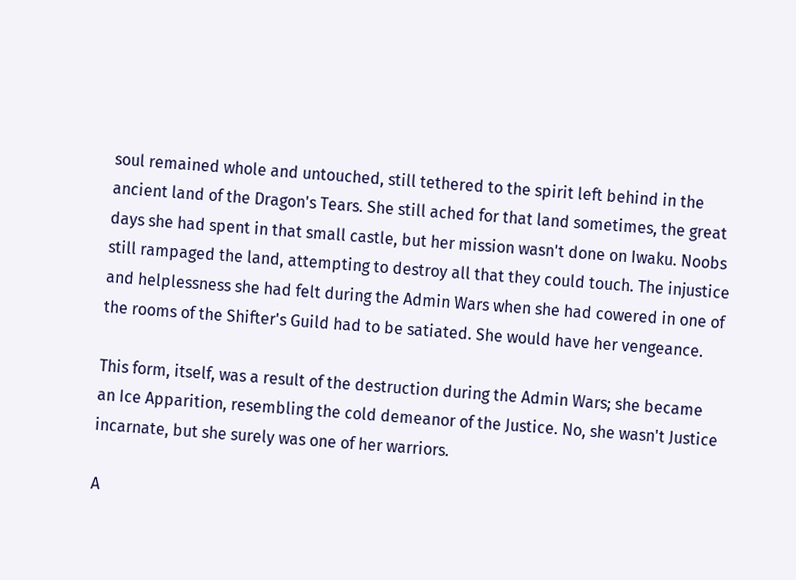soul remained whole and untouched, still tethered to the spirit left behind in the ancient land of the Dragon's Tears. She still ached for that land sometimes, the great days she had spent in that small castle, but her mission wasn't done on Iwaku. Noobs still rampaged the land, attempting to destroy all that they could touch. The injustice and helplessness she had felt during the Admin Wars when she had cowered in one of the rooms of the Shifter's Guild had to be satiated. She would have her vengeance.

This form, itself, was a result of the destruction during the Admin Wars; she became an Ice Apparition, resembling the cold demeanor of the Justice. No, she wasn't Justice incarnate, but she surely was one of her warriors.

A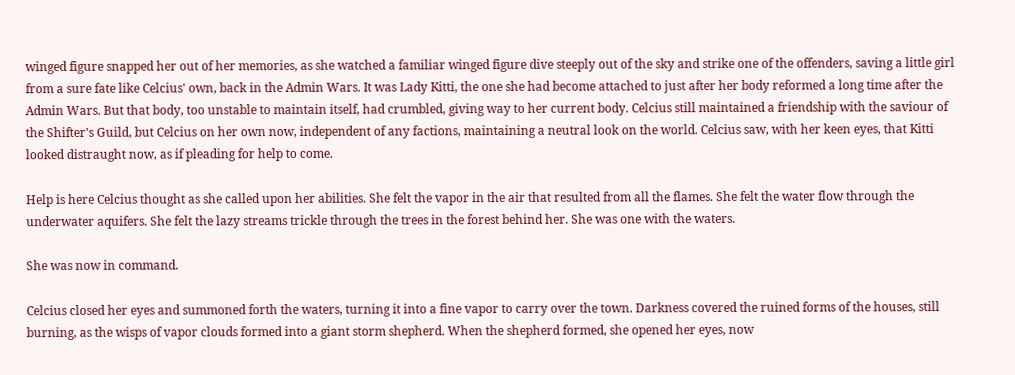winged figure snapped her out of her memories, as she watched a familiar winged figure dive steeply out of the sky and strike one of the offenders, saving a little girl from a sure fate like Celcius' own, back in the Admin Wars. It was Lady Kitti, the one she had become attached to just after her body reformed a long time after the Admin Wars. But that body, too unstable to maintain itself, had crumbled, giving way to her current body. Celcius still maintained a friendship with the saviour of the Shifter's Guild, but Celcius on her own now, independent of any factions, maintaining a neutral look on the world. Celcius saw, with her keen eyes, that Kitti looked distraught now, as if pleading for help to come.

Help is here Celcius thought as she called upon her abilities. She felt the vapor in the air that resulted from all the flames. She felt the water flow through the underwater aquifers. She felt the lazy streams trickle through the trees in the forest behind her. She was one with the waters.

She was now in command.

Celcius closed her eyes and summoned forth the waters, turning it into a fine vapor to carry over the town. Darkness covered the ruined forms of the houses, still burning, as the wisps of vapor clouds formed into a giant storm shepherd. When the shepherd formed, she opened her eyes, now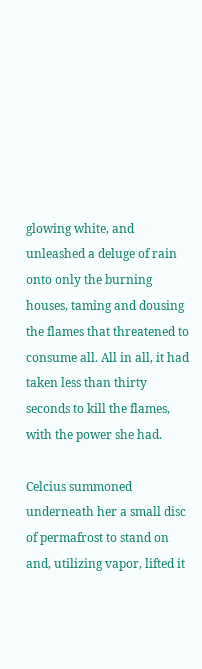glowing white, and unleashed a deluge of rain onto only the burning houses, taming and dousing the flames that threatened to consume all. All in all, it had taken less than thirty seconds to kill the flames, with the power she had.

Celcius summoned underneath her a small disc of permafrost to stand on and, utilizing vapor, lifted it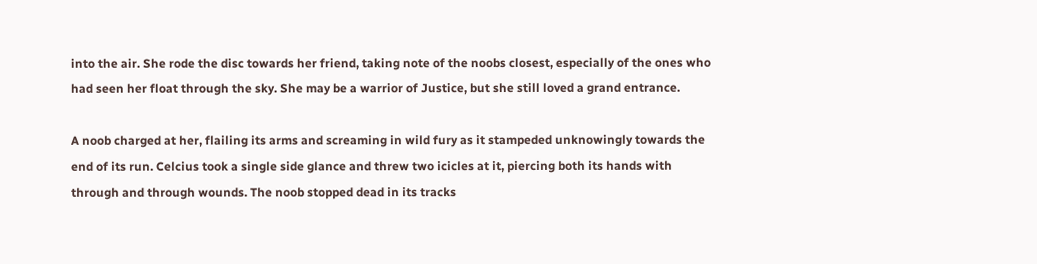into the air. She rode the disc towards her friend, taking note of the noobs closest, especially of the ones who had seen her float through the sky. She may be a warrior of Justice, but she still loved a grand entrance.

A noob charged at her, flailing its arms and screaming in wild fury as it stampeded unknowingly towards the end of its run. Celcius took a single side glance and threw two icicles at it, piercing both its hands with through and through wounds. The noob stopped dead in its tracks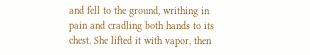and fell to the ground, writhing in pain and cradling both hands to its chest. She lifted it with vapor, then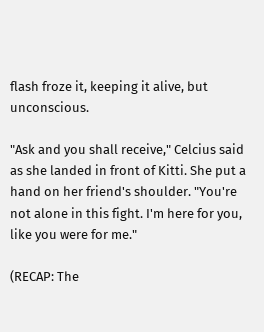flash froze it, keeping it alive, but unconscious.

"Ask and you shall receive," Celcius said as she landed in front of Kitti. She put a hand on her friend's shoulder. "You're not alone in this fight. I'm here for you, like you were for me."

(RECAP: The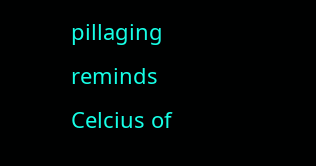pillaging reminds Celcius of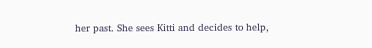her past. She sees Kitti and decides to help,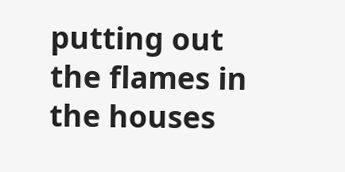putting out the flames in the houses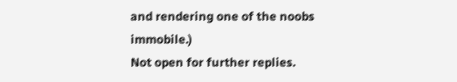and rendering one of the noobs immobile.)
Not open for further replies.